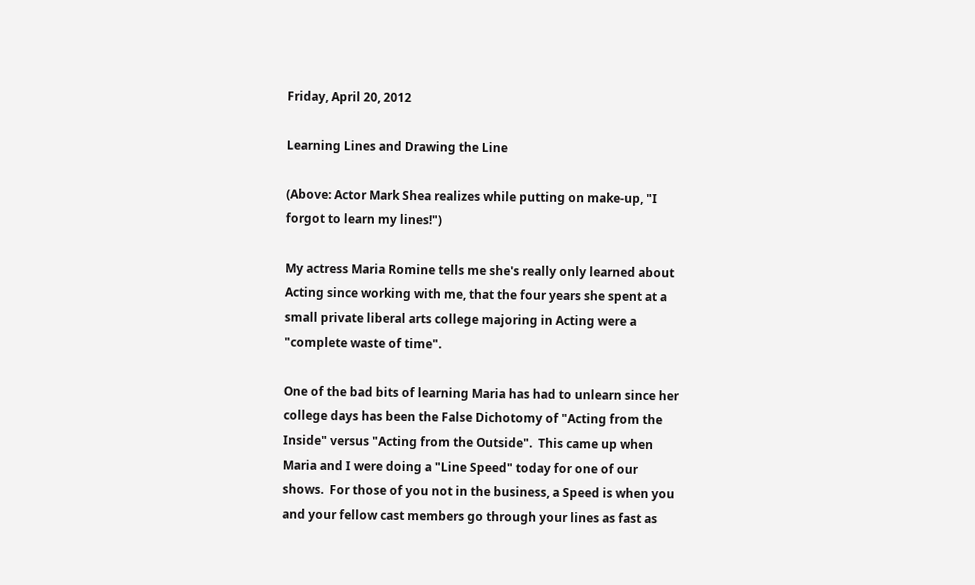Friday, April 20, 2012

Learning Lines and Drawing the Line

(Above: Actor Mark Shea realizes while putting on make-up, "I forgot to learn my lines!")

My actress Maria Romine tells me she's really only learned about Acting since working with me, that the four years she spent at a small private liberal arts college majoring in Acting were a "complete waste of time".

One of the bad bits of learning Maria has had to unlearn since her college days has been the False Dichotomy of "Acting from the Inside" versus "Acting from the Outside".  This came up when Maria and I were doing a "Line Speed" today for one of our shows.  For those of you not in the business, a Speed is when you and your fellow cast members go through your lines as fast as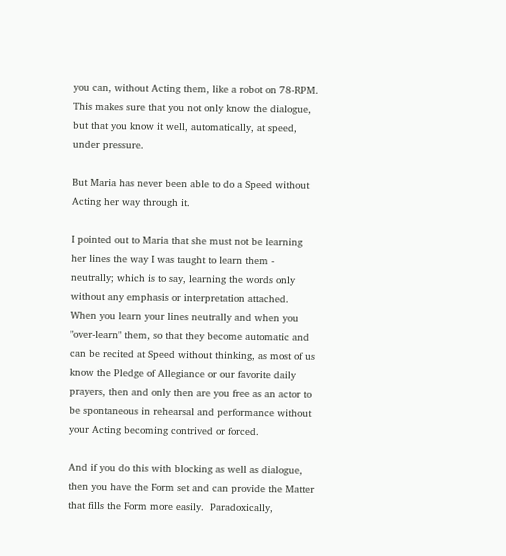you can, without Acting them, like a robot on 78-RPM.  This makes sure that you not only know the dialogue, but that you know it well, automatically, at speed, under pressure.

But Maria has never been able to do a Speed without Acting her way through it.

I pointed out to Maria that she must not be learning her lines the way I was taught to learn them - neutrally; which is to say, learning the words only without any emphasis or interpretation attached.  When you learn your lines neutrally and when you "over-learn" them, so that they become automatic and can be recited at Speed without thinking, as most of us know the Pledge of Allegiance or our favorite daily prayers, then and only then are you free as an actor to be spontaneous in rehearsal and performance without your Acting becoming contrived or forced.

And if you do this with blocking as well as dialogue, then you have the Form set and can provide the Matter that fills the Form more easily.  Paradoxically,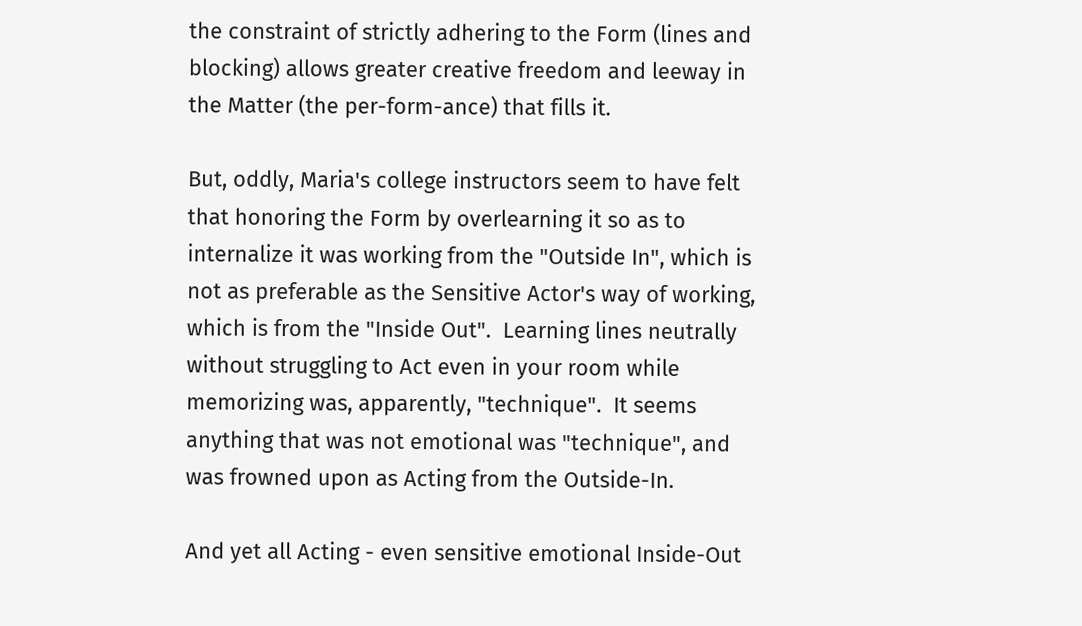the constraint of strictly adhering to the Form (lines and blocking) allows greater creative freedom and leeway in the Matter (the per-form-ance) that fills it.

But, oddly, Maria's college instructors seem to have felt that honoring the Form by overlearning it so as to internalize it was working from the "Outside In", which is not as preferable as the Sensitive Actor's way of working, which is from the "Inside Out".  Learning lines neutrally without struggling to Act even in your room while memorizing was, apparently, "technique".  It seems anything that was not emotional was "technique", and was frowned upon as Acting from the Outside-In.

And yet all Acting - even sensitive emotional Inside-Out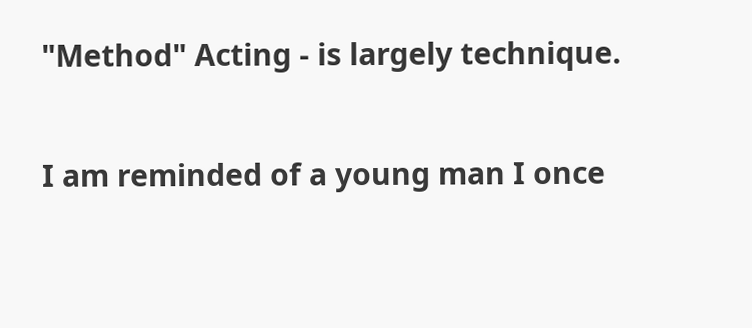"Method" Acting - is largely technique.

I am reminded of a young man I once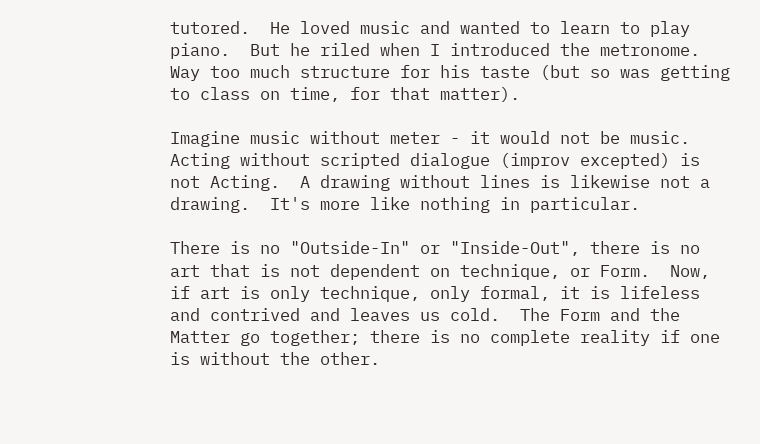tutored.  He loved music and wanted to learn to play piano.  But he riled when I introduced the metronome.  Way too much structure for his taste (but so was getting to class on time, for that matter).

Imagine music without meter - it would not be music.  Acting without scripted dialogue (improv excepted) is not Acting.  A drawing without lines is likewise not a drawing.  It's more like nothing in particular.

There is no "Outside-In" or "Inside-Out", there is no art that is not dependent on technique, or Form.  Now, if art is only technique, only formal, it is lifeless and contrived and leaves us cold.  The Form and the Matter go together; there is no complete reality if one is without the other.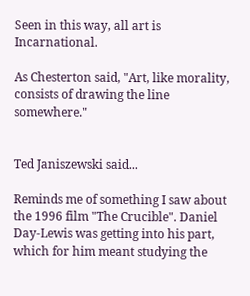Seen in this way, all art is Incarnational.

As Chesterton said, "Art, like morality, consists of drawing the line somewhere."


Ted Janiszewski said...

Reminds me of something I saw about the 1996 film "The Crucible". Daniel Day-Lewis was getting into his part, which for him meant studying the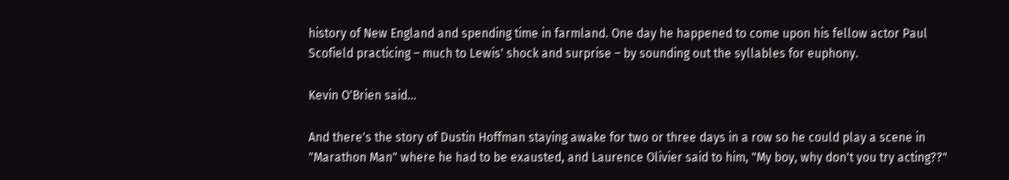history of New England and spending time in farmland. One day he happened to come upon his fellow actor Paul Scofield practicing – much to Lewis' shock and surprise – by sounding out the syllables for euphony.

Kevin O'Brien said...

And there's the story of Dustin Hoffman staying awake for two or three days in a row so he could play a scene in "Marathon Man" where he had to be exausted, and Laurence Olivier said to him, "My boy, why don't you try acting??"